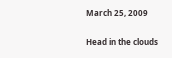March 25, 2009

Head in the clouds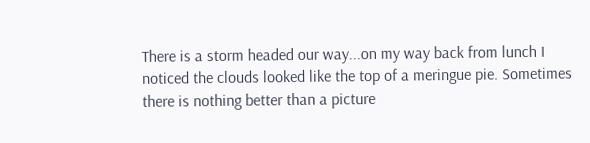There is a storm headed our way...on my way back from lunch I noticed the clouds looked like the top of a meringue pie. Sometimes there is nothing better than a picture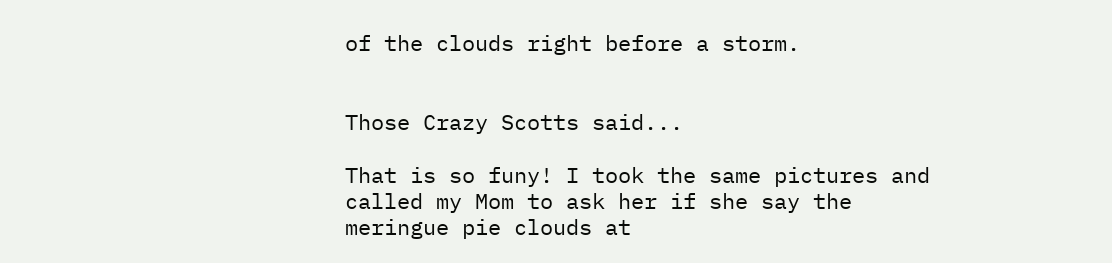of the clouds right before a storm.


Those Crazy Scotts said...

That is so funy! I took the same pictures and called my Mom to ask her if she say the meringue pie clouds at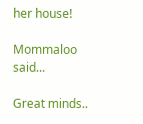her house!

Mommaloo said...

Great minds..